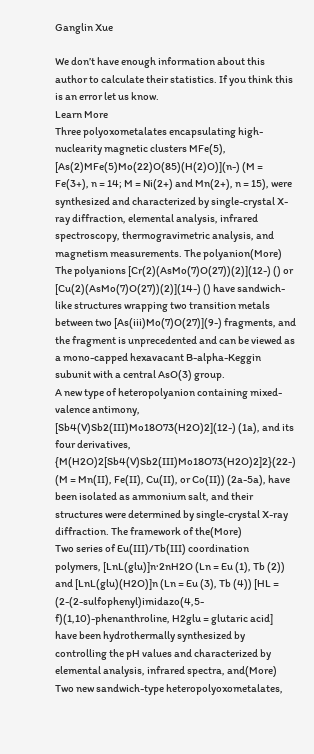Ganglin Xue

We don’t have enough information about this author to calculate their statistics. If you think this is an error let us know.
Learn More
Three polyoxometalates encapsulating high-nuclearity magnetic clusters MFe(5), [As(2)MFe(5)Mo(22)O(85)(H(2)O)](n-) (M = Fe(3+), n = 14; M = Ni(2+) and Mn(2+), n = 15), were synthesized and characterized by single-crystal X-ray diffraction, elemental analysis, infrared spectroscopy, thermogravimetric analysis, and magnetism measurements. The polyanion(More)
The polyanions [Cr(2)(AsMo(7)O(27))(2)](12-) () or [Cu(2)(AsMo(7)O(27))(2)](14-) () have sandwich-like structures wrapping two transition metals between two [As(iii)Mo(7)O(27)](9-) fragments, and the fragment is unprecedented and can be viewed as a mono-capped hexavacant B-alpha-Keggin subunit with a central AsO(3) group.
A new type of heteropolyanion containing mixed-valence antimony, [Sb4(V)Sb2(III)Mo18O73(H2O)2](12-) (1a), and its four derivatives, {M(H2O)2[Sb4(V)Sb2(III)Mo18O73(H2O)2]2}(22-) (M = Mn(II), Fe(II), Cu(II), or Co(II)) (2a-5a), have been isolated as ammonium salt, and their structures were determined by single-crystal X-ray diffraction. The framework of the(More)
Two series of Eu(III)/Tb(III) coordination polymers, [LnL(glu)]n·2nH2O (Ln = Eu (1), Tb (2)) and [LnL(glu)(H2O)]n (Ln = Eu (3), Tb (4)) [HL = (2-(2-sulfophenyl)imidazo(4,5-f)(1,10)-phenanthroline, H2glu = glutaric acid] have been hydrothermally synthesized by controlling the pH values and characterized by elemental analysis, infrared spectra, and(More)
Two new sandwich-type heteropolyoxometalates,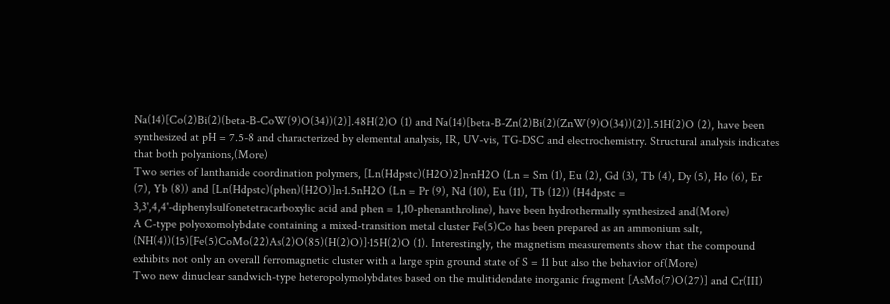Na(14)[Co(2)Bi(2)(beta-B-CoW(9)O(34))(2)].48H(2)O (1) and Na(14)[beta-B-Zn(2)Bi(2)(ZnW(9)O(34))(2)].51H(2)O (2), have been synthesized at pH = 7.5-8 and characterized by elemental analysis, IR, UV-vis, TG-DSC and electrochemistry. Structural analysis indicates that both polyanions,(More)
Two series of lanthanide coordination polymers, [Ln(Hdpstc)(H2O)2]n·nH2O (Ln = Sm (1), Eu (2), Gd (3), Tb (4), Dy (5), Ho (6), Er (7), Yb (8)) and [Ln(Hdpstc)(phen)(H2O)]n·1.5nH2O (Ln = Pr (9), Nd (10), Eu (11), Tb (12)) (H4dpstc = 3,3',4,4'-diphenylsulfonetetracarboxylic acid and phen = 1,10-phenanthroline), have been hydrothermally synthesized and(More)
A C-type polyoxomolybdate containing a mixed-transition metal cluster Fe(5)Co has been prepared as an ammonium salt, (NH(4))(15)[Fe(5)CoMo(22)As(2)O(85)(H(2)O)]·15H(2)O (1). Interestingly, the magnetism measurements show that the compound exhibits not only an overall ferromagnetic cluster with a large spin ground state of S = 11 but also the behavior of(More)
Two new dinuclear sandwich-type heteropolymolybdates based on the mulitidendate inorganic fragment [AsMo(7)O(27)] and Cr(III)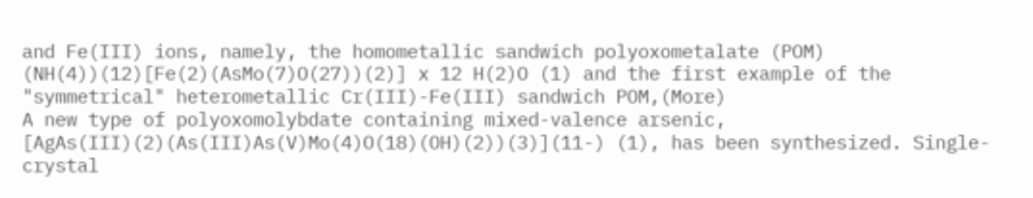and Fe(III) ions, namely, the homometallic sandwich polyoxometalate (POM) (NH(4))(12)[Fe(2)(AsMo(7)O(27))(2)] x 12 H(2)O (1) and the first example of the "symmetrical" heterometallic Cr(III)-Fe(III) sandwich POM,(More)
A new type of polyoxomolybdate containing mixed-valence arsenic, [AgAs(III)(2)(As(III)As(V)Mo(4)O(18)(OH)(2))(3)](11-) (1), has been synthesized. Single-crystal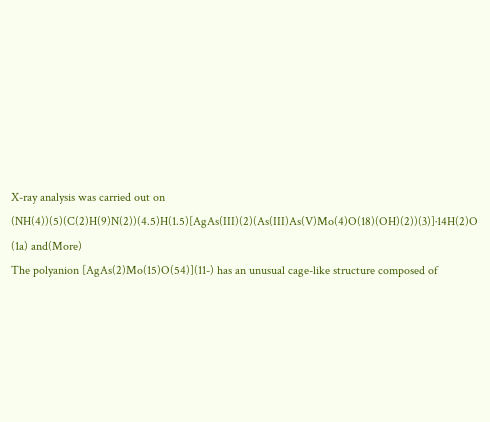X-ray analysis was carried out on (NH(4))(5)(C(2)H(9)N(2))(4.5)H(1.5)[AgAs(III)(2)(As(III)As(V)Mo(4)O(18)(OH)(2))(3)]·14H(2)O (1a) and(More)
The polyanion [AgAs(2)Mo(15)O(54)](11-) has an unusual cage-like structure composed of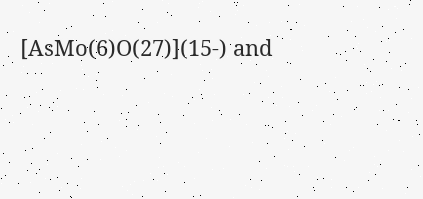[AsMo(6)O(27)](15-) and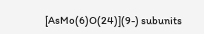[AsMo(6)O(24)](9-) subunits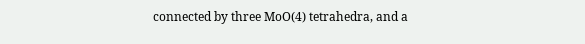connected by three MoO(4) tetrahedra, and a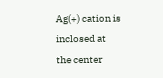Ag(+) cation is inclosed at the center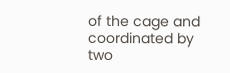of the cage and coordinated by two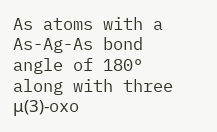As atoms with a As-Ag-As bond angle of 180° along with three μ(3)-oxo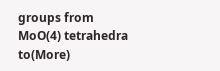groups from MoO(4) tetrahedra to(More)